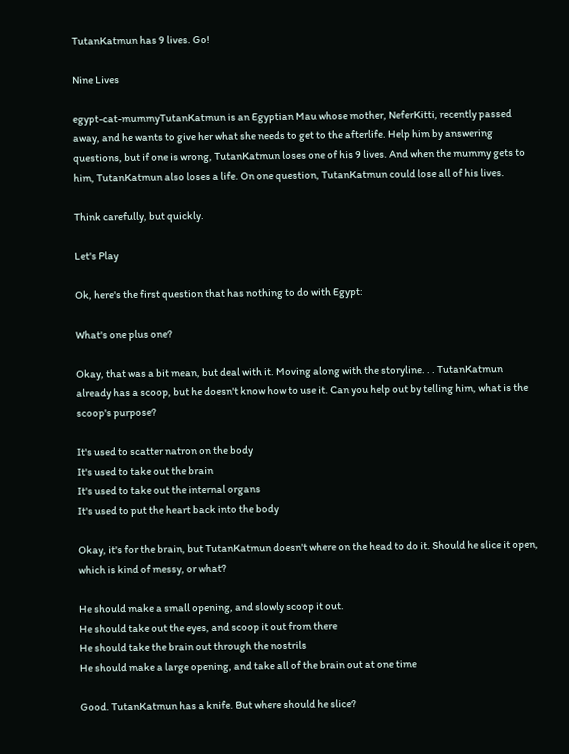TutanKatmun has 9 lives. Go!

Nine Lives

egypt-cat-mummyTutanKatmun is an Egyptian Mau whose mother, NeferKitti, recently passed away, and he wants to give her what she needs to get to the afterlife. Help him by answering questions, but if one is wrong, TutanKatmun loses one of his 9 lives. And when the mummy gets to him, TutanKatmun also loses a life. On one question, TutanKatmun could lose all of his lives.

Think carefully, but quickly.

Let's Play

Ok, here's the first question that has nothing to do with Egypt:

What's one plus one?

Okay, that was a bit mean, but deal with it. Moving along with the storyline. . . TutanKatmun already has a scoop, but he doesn't know how to use it. Can you help out by telling him, what is the scoop's purpose?

It's used to scatter natron on the body
It's used to take out the brain
It's used to take out the internal organs
It's used to put the heart back into the body

Okay, it's for the brain, but TutanKatmun doesn't where on the head to do it. Should he slice it open, which is kind of messy, or what?

He should make a small opening, and slowly scoop it out.
He should take out the eyes, and scoop it out from there
He should take the brain out through the nostrils
He should make a large opening, and take all of the brain out at one time

Good. TutanKatmun has a knife. But where should he slice?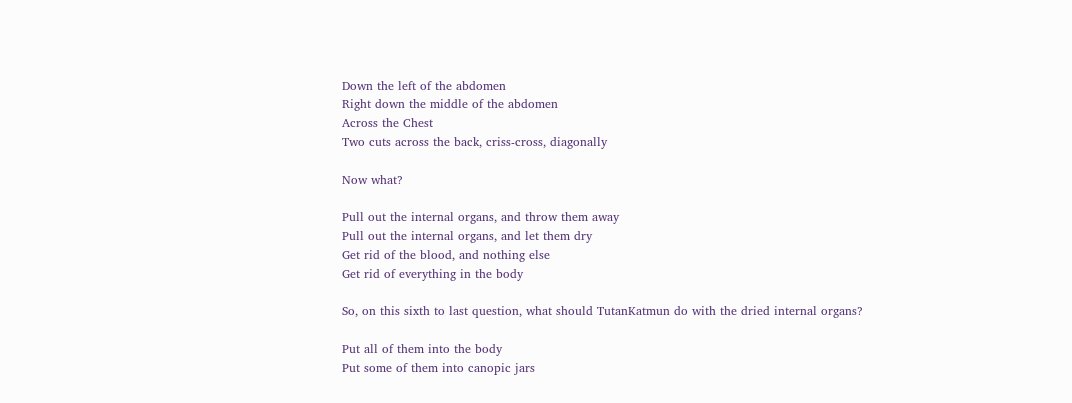Down the left of the abdomen
Right down the middle of the abdomen
Across the Chest
Two cuts across the back, criss-cross, diagonally

Now what?

Pull out the internal organs, and throw them away
Pull out the internal organs, and let them dry
Get rid of the blood, and nothing else
Get rid of everything in the body

So, on this sixth to last question, what should TutanKatmun do with the dried internal organs?

Put all of them into the body
Put some of them into canopic jars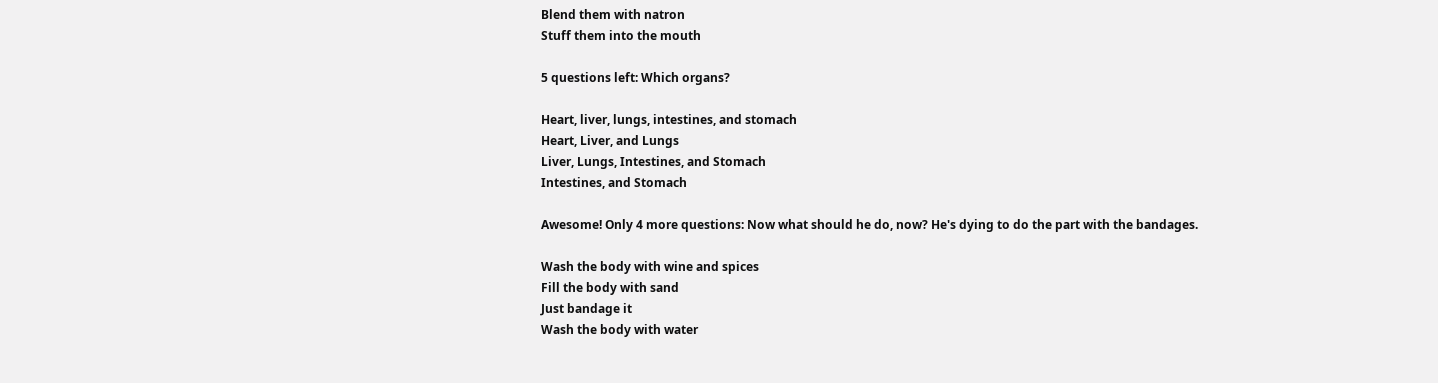Blend them with natron
Stuff them into the mouth

5 questions left: Which organs?

Heart, liver, lungs, intestines, and stomach
Heart, Liver, and Lungs
Liver, Lungs, Intestines, and Stomach
Intestines, and Stomach

Awesome! Only 4 more questions: Now what should he do, now? He's dying to do the part with the bandages.

Wash the body with wine and spices
Fill the body with sand
Just bandage it
Wash the body with water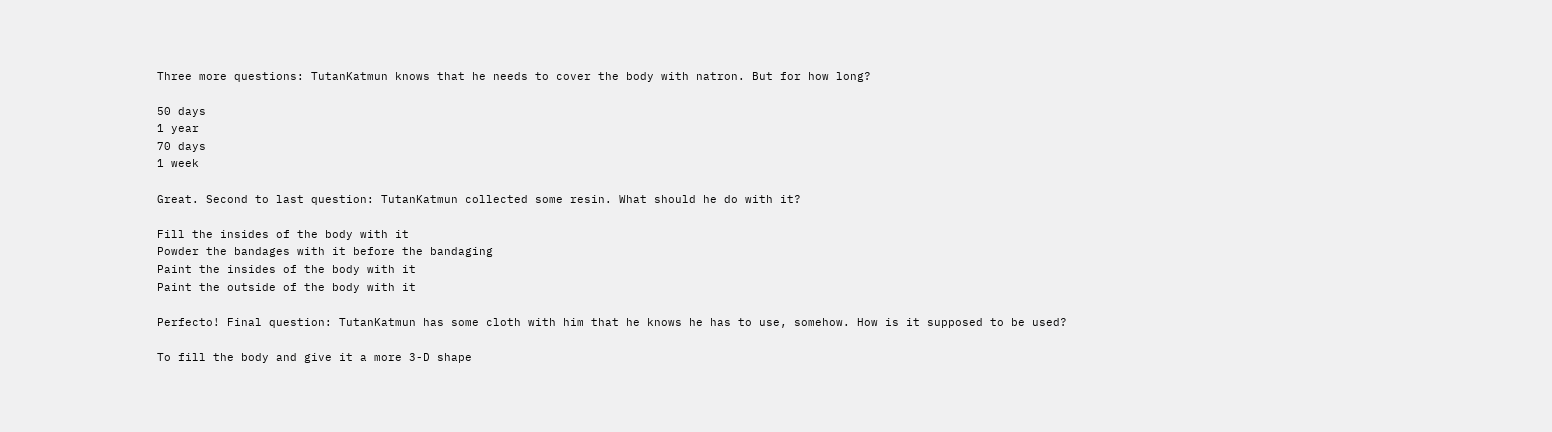Three more questions: TutanKatmun knows that he needs to cover the body with natron. But for how long?

50 days
1 year
70 days
1 week

Great. Second to last question: TutanKatmun collected some resin. What should he do with it?

Fill the insides of the body with it
Powder the bandages with it before the bandaging
Paint the insides of the body with it
Paint the outside of the body with it

Perfecto! Final question: TutanKatmun has some cloth with him that he knows he has to use, somehow. How is it supposed to be used?

To fill the body and give it a more 3-D shape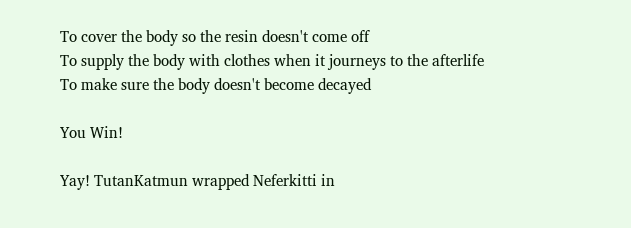To cover the body so the resin doesn't come off
To supply the body with clothes when it journeys to the afterlife
To make sure the body doesn't become decayed

You Win!

Yay! TutanKatmun wrapped Neferkitti in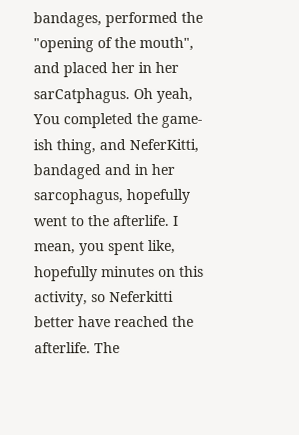bandages, performed the "opening of the mouth", and placed her in her sarCatphagus. Oh yeah, You completed the game-ish thing, and NeferKitti, bandaged and in her sarcophagus, hopefully went to the afterlife. I mean, you spent like, hopefully minutes on this activity, so Neferkitti better have reached the afterlife. The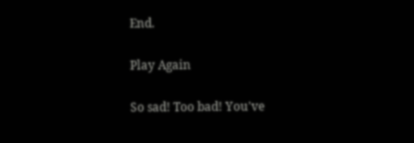End.

Play Again

So sad! Too bad! You've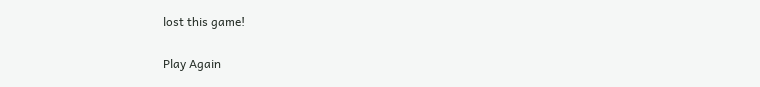lost this game!

Play Again